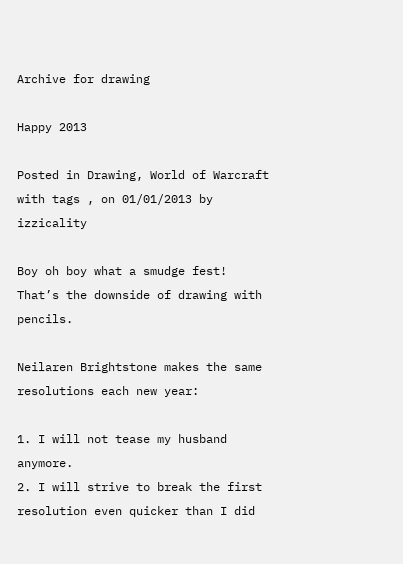Archive for drawing

Happy 2013

Posted in Drawing, World of Warcraft with tags , on 01/01/2013 by izzicality

Boy oh boy what a smudge fest! That’s the downside of drawing with pencils.

Neilaren Brightstone makes the same resolutions each new year:

1. I will not tease my husband anymore.
2. I will strive to break the first resolution even quicker than I did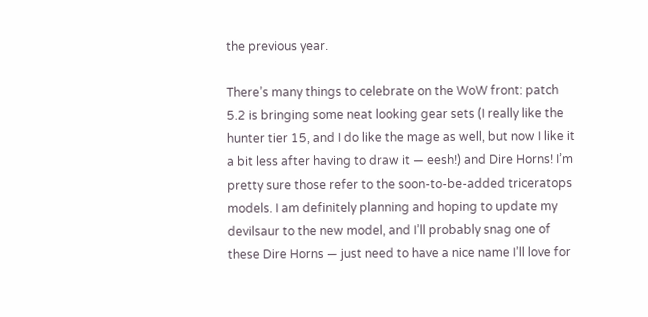the previous year.

There’s many things to celebrate on the WoW front: patch 5.2 is bringing some neat looking gear sets (I really like the hunter tier 15, and I do like the mage as well, but now I like it a bit less after having to draw it — eesh!) and Dire Horns! I’m pretty sure those refer to the soon-to-be-added triceratops models. I am definitely planning and hoping to update my devilsaur to the new model, and I’ll probably snag one of these Dire Horns — just need to have a nice name I’ll love for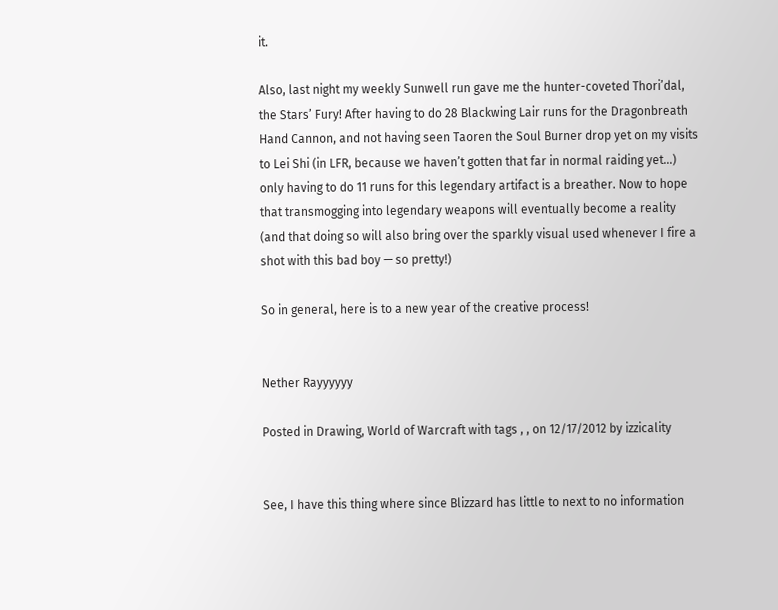it.

Also, last night my weekly Sunwell run gave me the hunter-coveted Thori’dal, the Stars’ Fury! After having to do 28 Blackwing Lair runs for the Dragonbreath Hand Cannon, and not having seen Taoren the Soul Burner drop yet on my visits to Lei Shi (in LFR, because we haven’t gotten that far in normal raiding yet…) only having to do 11 runs for this legendary artifact is a breather. Now to hope that transmogging into legendary weapons will eventually become a reality (and that doing so will also bring over the sparkly visual used whenever I fire a shot with this bad boy — so pretty!)

So in general, here is to a new year of the creative process!


Nether Rayyyyyy

Posted in Drawing, World of Warcraft with tags , , on 12/17/2012 by izzicality


See, I have this thing where since Blizzard has little to next to no information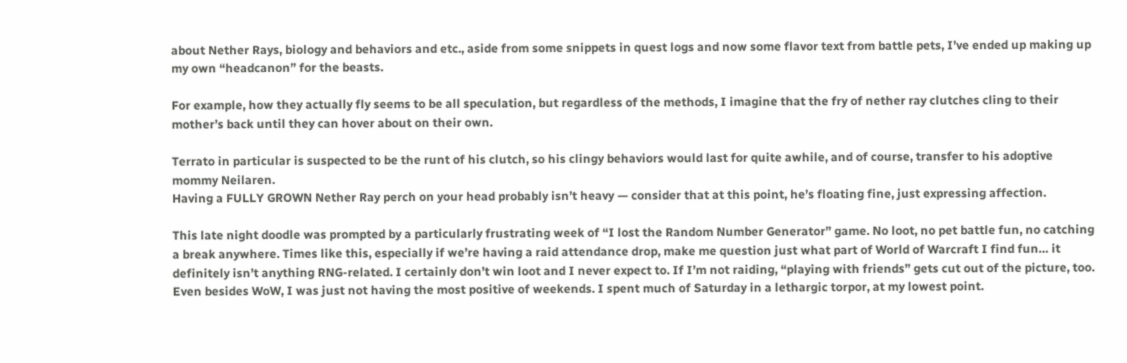about Nether Rays, biology and behaviors and etc., aside from some snippets in quest logs and now some flavor text from battle pets, I’ve ended up making up my own “headcanon” for the beasts.

For example, how they actually fly seems to be all speculation, but regardless of the methods, I imagine that the fry of nether ray clutches cling to their mother’s back until they can hover about on their own.

Terrato in particular is suspected to be the runt of his clutch, so his clingy behaviors would last for quite awhile, and of course, transfer to his adoptive mommy Neilaren.
Having a FULLY GROWN Nether Ray perch on your head probably isn’t heavy — consider that at this point, he’s floating fine, just expressing affection.

This late night doodle was prompted by a particularly frustrating week of “I lost the Random Number Generator” game. No loot, no pet battle fun, no catching a break anywhere. Times like this, especially if we’re having a raid attendance drop, make me question just what part of World of Warcraft I find fun… it definitely isn’t anything RNG-related. I certainly don’t win loot and I never expect to. If I’m not raiding, “playing with friends” gets cut out of the picture, too. Even besides WoW, I was just not having the most positive of weekends. I spent much of Saturday in a lethargic torpor, at my lowest point.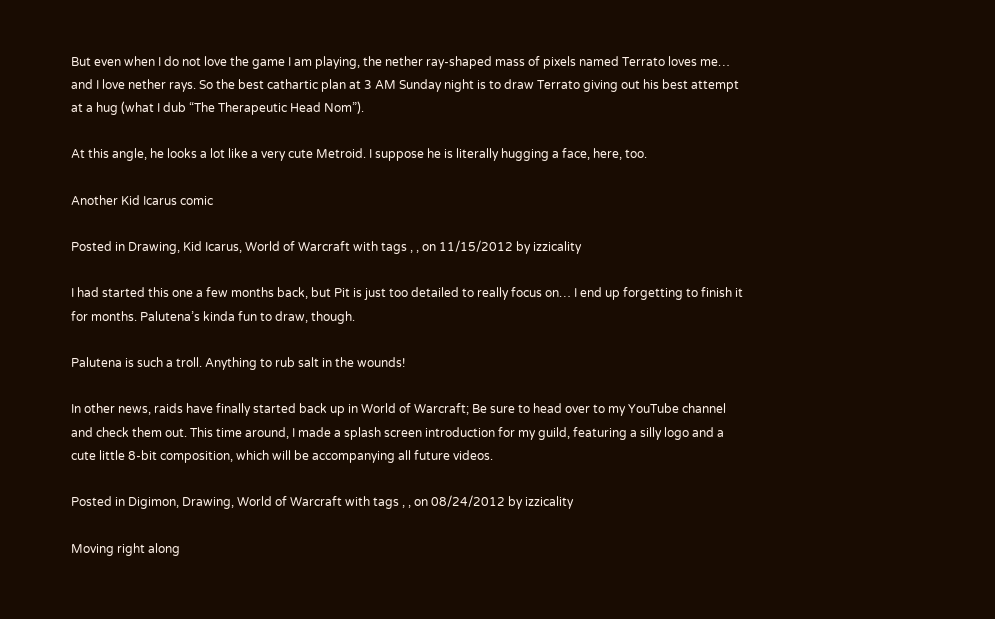But even when I do not love the game I am playing, the nether ray-shaped mass of pixels named Terrato loves me… and I love nether rays. So the best cathartic plan at 3 AM Sunday night is to draw Terrato giving out his best attempt at a hug (what I dub “The Therapeutic Head Nom”).

At this angle, he looks a lot like a very cute Metroid. I suppose he is literally hugging a face, here, too.

Another Kid Icarus comic

Posted in Drawing, Kid Icarus, World of Warcraft with tags , , on 11/15/2012 by izzicality

I had started this one a few months back, but Pit is just too detailed to really focus on… I end up forgetting to finish it for months. Palutena’s kinda fun to draw, though.

Palutena is such a troll. Anything to rub salt in the wounds!

In other news, raids have finally started back up in World of Warcraft; Be sure to head over to my YouTube channel and check them out. This time around, I made a splash screen introduction for my guild, featuring a silly logo and a cute little 8-bit composition, which will be accompanying all future videos.

Posted in Digimon, Drawing, World of Warcraft with tags , , on 08/24/2012 by izzicality

Moving right along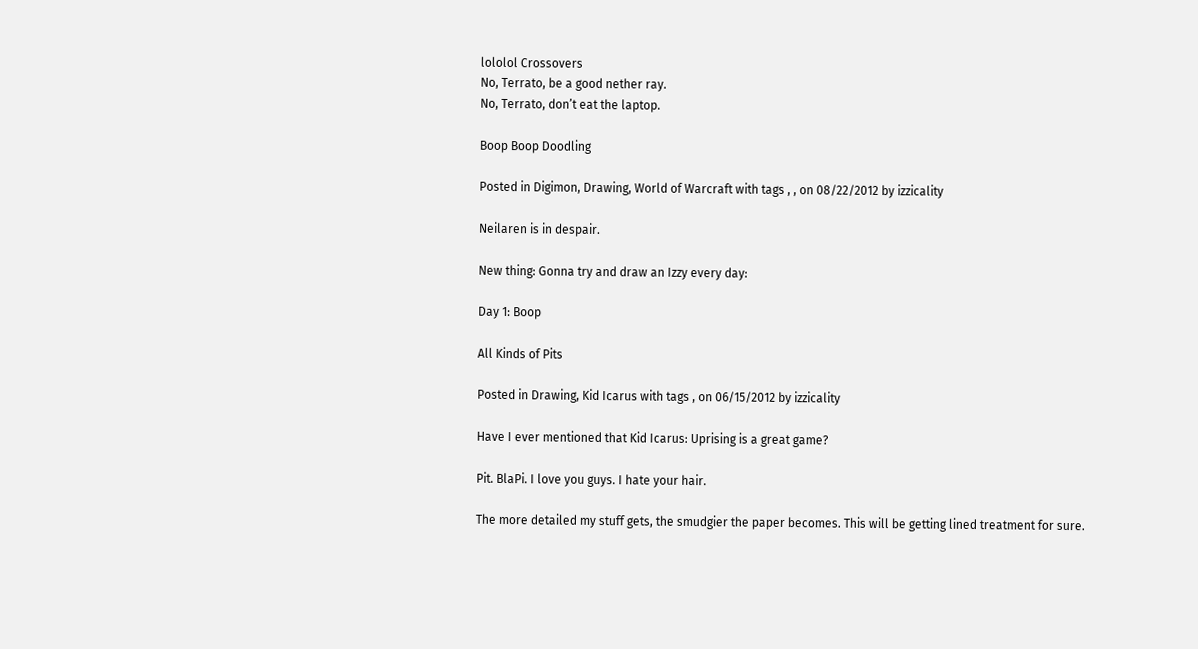lololol Crossovers
No, Terrato, be a good nether ray.
No, Terrato, don’t eat the laptop.

Boop Boop Doodling

Posted in Digimon, Drawing, World of Warcraft with tags , , on 08/22/2012 by izzicality

Neilaren is in despair.

New thing: Gonna try and draw an Izzy every day:

Day 1: Boop

All Kinds of Pits

Posted in Drawing, Kid Icarus with tags , on 06/15/2012 by izzicality

Have I ever mentioned that Kid Icarus: Uprising is a great game?

Pit. BlaPi. I love you guys. I hate your hair.

The more detailed my stuff gets, the smudgier the paper becomes. This will be getting lined treatment for sure.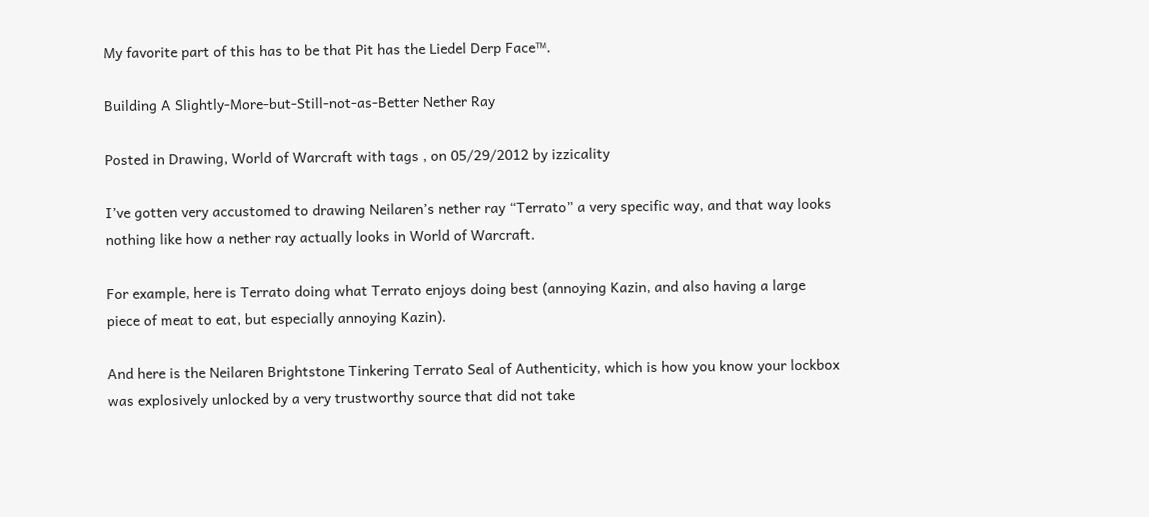My favorite part of this has to be that Pit has the Liedel Derp Face™.

Building A Slightly-More-but-Still-not-as-Better Nether Ray

Posted in Drawing, World of Warcraft with tags , on 05/29/2012 by izzicality

I’ve gotten very accustomed to drawing Neilaren’s nether ray “Terrato” a very specific way, and that way looks nothing like how a nether ray actually looks in World of Warcraft.

For example, here is Terrato doing what Terrato enjoys doing best (annoying Kazin, and also having a large piece of meat to eat, but especially annoying Kazin).

And here is the Neilaren Brightstone Tinkering Terrato Seal of Authenticity, which is how you know your lockbox was explosively unlocked by a very trustworthy source that did not take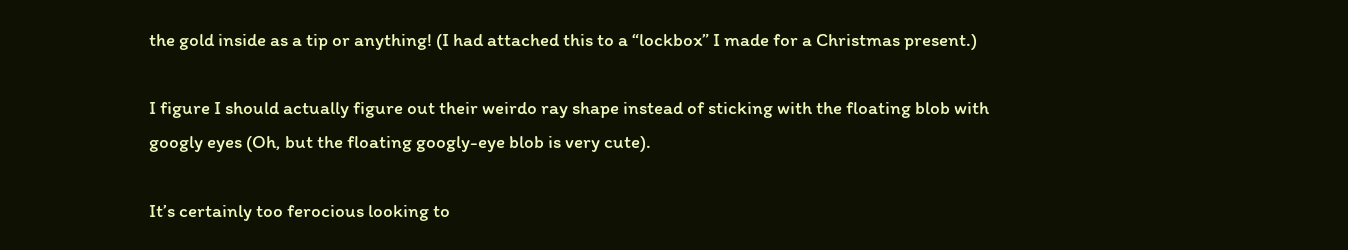the gold inside as a tip or anything! (I had attached this to a “lockbox” I made for a Christmas present.)

I figure I should actually figure out their weirdo ray shape instead of sticking with the floating blob with googly eyes (Oh, but the floating googly-eye blob is very cute).

It’s certainly too ferocious looking to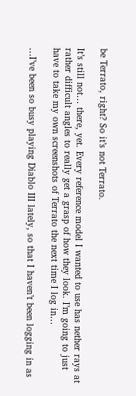be Terrato, right? So it’s not Terrato.

It’s still not… there, yet. Every reference model I wanted to use has nether rays at rather difficult angles to really get a grasp of how they look. I’m going to just have to take my own screenshots of Terrato the next time I log in…

…I’ve been so busy playing Diablo III lately, so that I haven’t been logging in as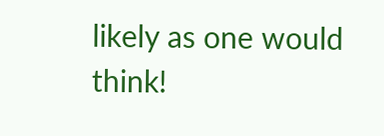likely as one would think!